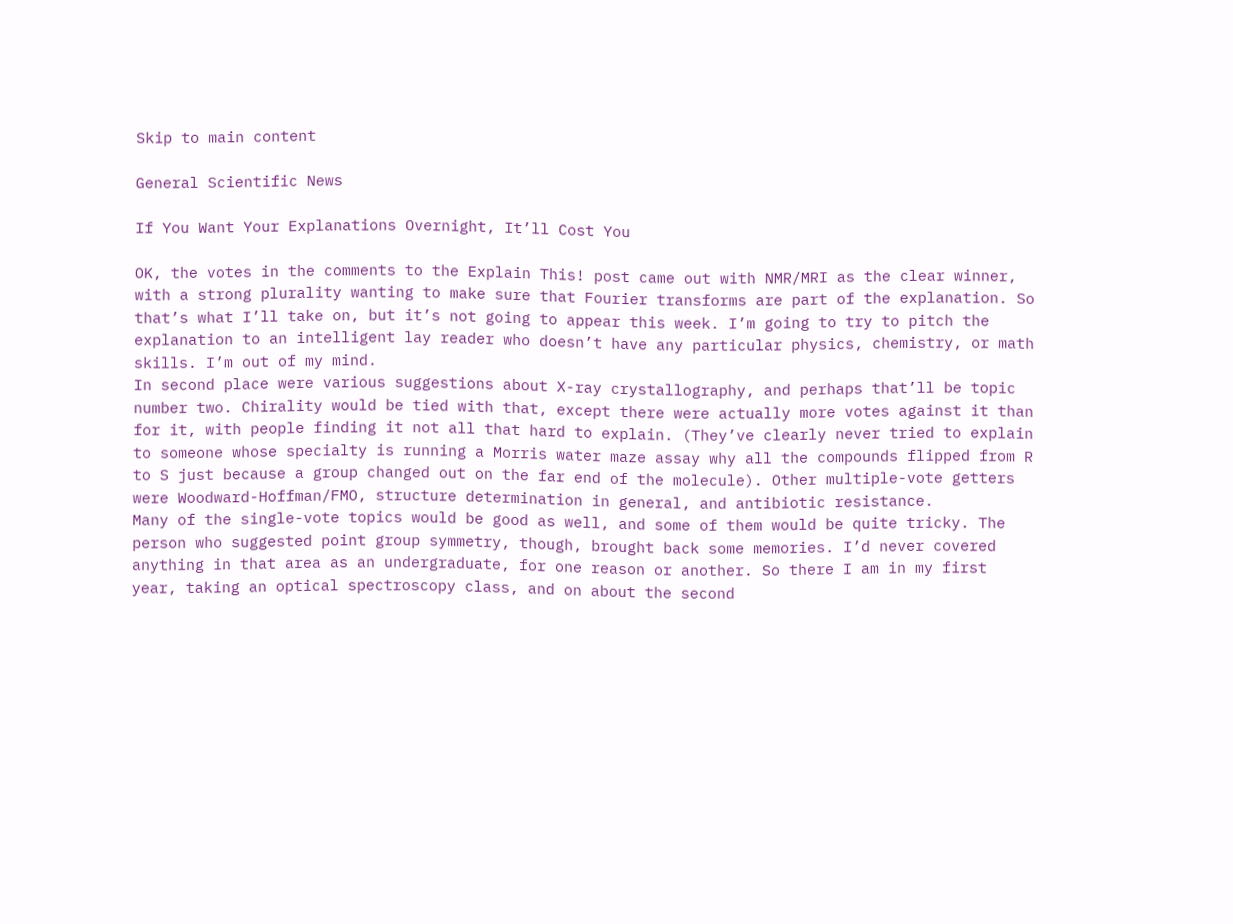Skip to main content

General Scientific News

If You Want Your Explanations Overnight, It’ll Cost You

OK, the votes in the comments to the Explain This! post came out with NMR/MRI as the clear winner, with a strong plurality wanting to make sure that Fourier transforms are part of the explanation. So that’s what I’ll take on, but it’s not going to appear this week. I’m going to try to pitch the explanation to an intelligent lay reader who doesn’t have any particular physics, chemistry, or math skills. I’m out of my mind.
In second place were various suggestions about X-ray crystallography, and perhaps that’ll be topic number two. Chirality would be tied with that, except there were actually more votes against it than for it, with people finding it not all that hard to explain. (They’ve clearly never tried to explain to someone whose specialty is running a Morris water maze assay why all the compounds flipped from R to S just because a group changed out on the far end of the molecule). Other multiple-vote getters were Woodward-Hoffman/FMO, structure determination in general, and antibiotic resistance.
Many of the single-vote topics would be good as well, and some of them would be quite tricky. The person who suggested point group symmetry, though, brought back some memories. I’d never covered anything in that area as an undergraduate, for one reason or another. So there I am in my first year, taking an optical spectroscopy class, and on about the second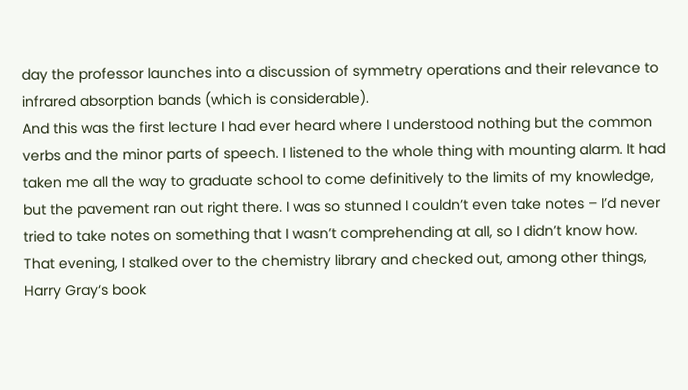day the professor launches into a discussion of symmetry operations and their relevance to infrared absorption bands (which is considerable).
And this was the first lecture I had ever heard where I understood nothing but the common verbs and the minor parts of speech. I listened to the whole thing with mounting alarm. It had taken me all the way to graduate school to come definitively to the limits of my knowledge, but the pavement ran out right there. I was so stunned I couldn’t even take notes – I’d never tried to take notes on something that I wasn’t comprehending at all, so I didn’t know how.
That evening, I stalked over to the chemistry library and checked out, among other things, Harry Gray‘s book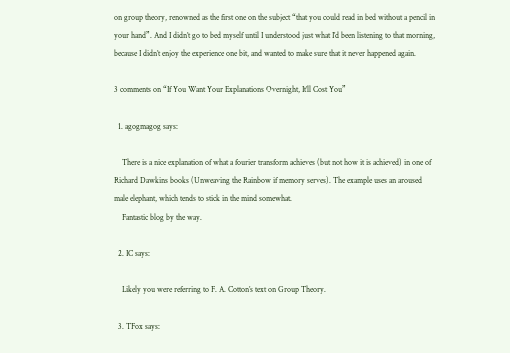on group theory, renowned as the first one on the subject “that you could read in bed without a pencil in your hand”. And I didn’t go to bed myself until I understood just what I’d been listening to that morning, because I didn’t enjoy the experience one bit, and wanted to make sure that it never happened again.

3 comments on “If You Want Your Explanations Overnight, It’ll Cost You”

  1. agogmagog says:

    There is a nice explanation of what a fourier transform achieves (but not how it is achieved) in one of Richard Dawkins books (Unweaving the Rainbow if memory serves). The example uses an aroused male elephant, which tends to stick in the mind somewhat.
    Fantastic blog by the way.

  2. IC says:

    Likely you were referring to F. A. Cotton’s text on Group Theory.

  3. TFox says: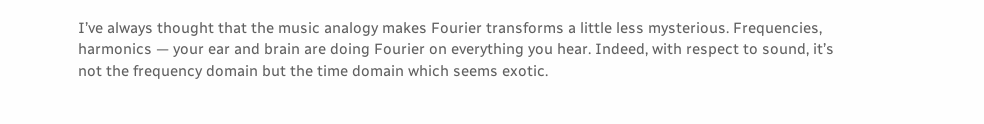I’ve always thought that the music analogy makes Fourier transforms a little less mysterious. Frequencies, harmonics — your ear and brain are doing Fourier on everything you hear. Indeed, with respect to sound, it’s not the frequency domain but the time domain which seems exotic.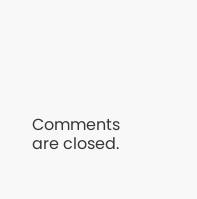Comments are closed.